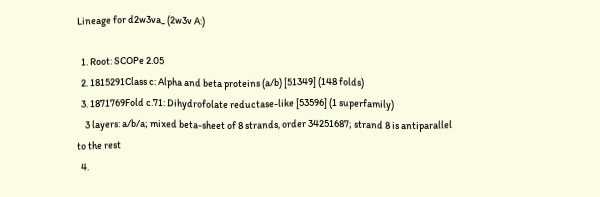Lineage for d2w3va_ (2w3v A:)

  1. Root: SCOPe 2.05
  2. 1815291Class c: Alpha and beta proteins (a/b) [51349] (148 folds)
  3. 1871769Fold c.71: Dihydrofolate reductase-like [53596] (1 superfamily)
    3 layers: a/b/a; mixed beta-sheet of 8 strands, order 34251687; strand 8 is antiparallel to the rest
  4.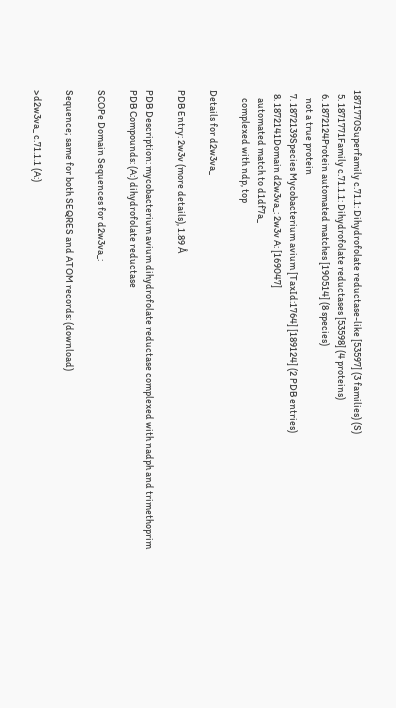1871770Superfamily c.71.1: Dihydrofolate reductase-like [53597] (3 families) (S)
  5. 1871771Family c.71.1.1: Dihydrofolate reductases [53598] (4 proteins)
  6. 1872124Protein automated matches [190514] (8 species)
    not a true protein
  7. 1872139Species Mycobacterium avium [TaxId:1764] [189124] (2 PDB entries)
  8. 1872141Domain d2w3va_: 2w3v A: [169047]
    automated match to d1df7a_
    complexed with ndp, top

Details for d2w3va_

PDB Entry: 2w3v (more details), 1.89 Å

PDB Description: mycobacterium avium dihydrofolate reductase complexed with nadph and trimethoprim
PDB Compounds: (A:) dihydrofolate reductase

SCOPe Domain Sequences for d2w3va_:

Sequence; same for both SEQRES and ATOM records: (download)

>d2w3va_ c.71.1.1 (A:)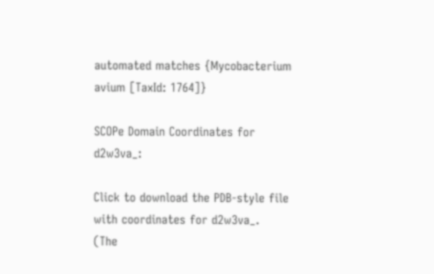automated matches {Mycobacterium avium [TaxId: 1764]}

SCOPe Domain Coordinates for d2w3va_:

Click to download the PDB-style file with coordinates for d2w3va_.
(The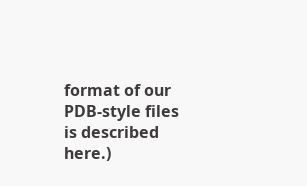format of our PDB-style files is described here.)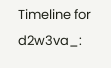Timeline for d2w3va_: